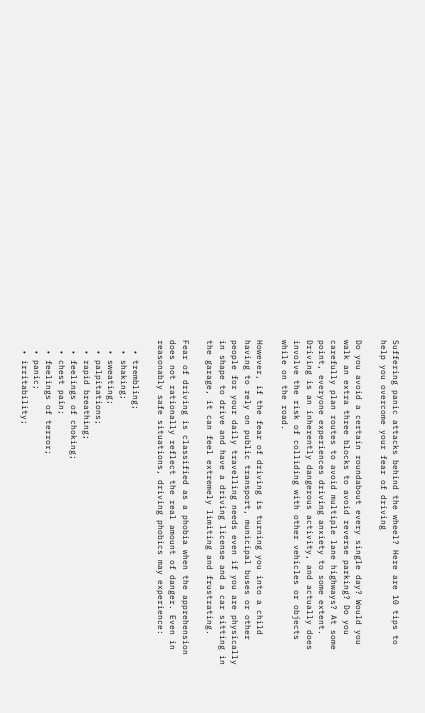Suffering panic attacks behind the wheel? Here are 10 tips to help you overcome your fear of driving

Do you avoid a certain roundabout every single day? Would you walk an extra three blocks to avoid reverse parking? Do you carefully plan routes to avoid multiple lane highways? At some point, everyone experiences driving anxiety to some extent. Driving is an inherently dangerous activity, and actually does involve the risk of colliding with other vehicles or objects while on the road.

However, if the fear of driving is turning you into a child having to rely on public transport, municipal buses or other people for your daily travelling needs even if you are physically in shape to drive and have a driving license and a car sitting in the garage, it can feel extremely limiting and frustrating.

Fear of driving is classified as a phobia when the apprehension does not rationally reflect the real amount of danger. Even in reasonably safe situations, driving phobics may experience:

  • trembling;
  • shaking;
  • sweating;
  • palpitations;
  • rapid breathing;
  • feelings of choking;
  • chest pain;
  • feelings of terror;
  • panic;
  • irritability;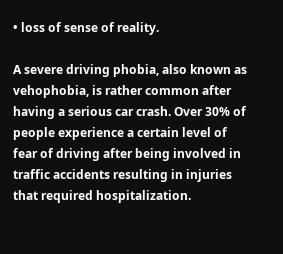• loss of sense of reality.

A severe driving phobia, also known as vehophobia, is rather common after having a serious car crash. Over 30% of people experience a certain level of fear of driving after being involved in traffic accidents resulting in injuries that required hospitalization.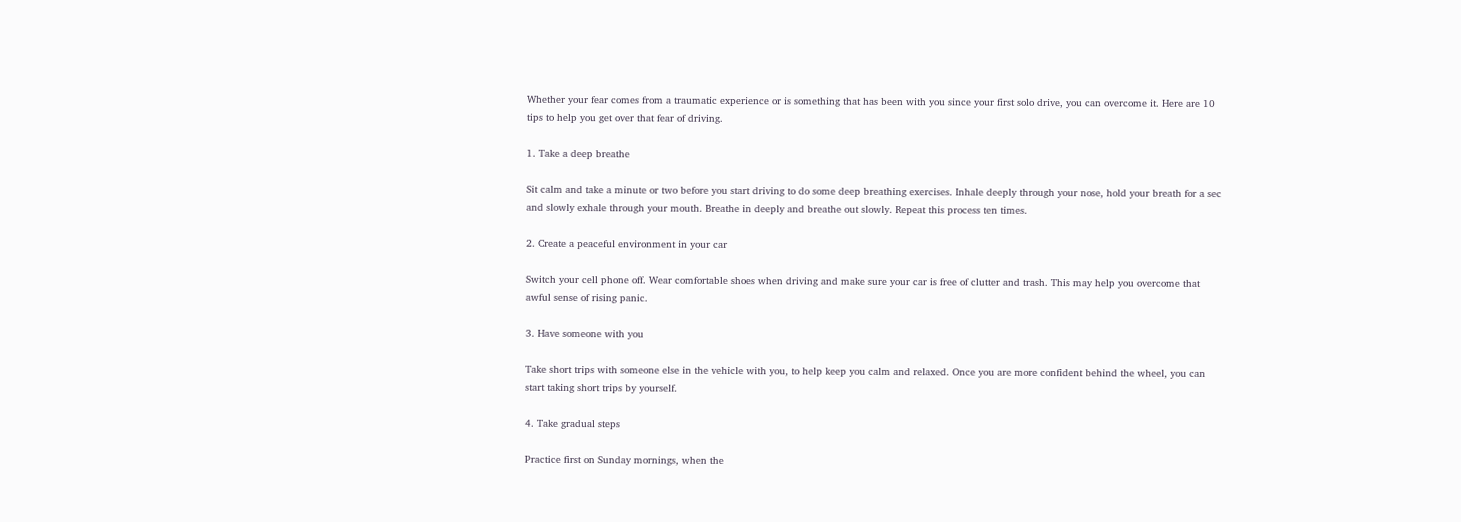Whether your fear comes from a traumatic experience or is something that has been with you since your first solo drive, you can overcome it. Here are 10 tips to help you get over that fear of driving.

1. Take a deep breathe

Sit calm and take a minute or two before you start driving to do some deep breathing exercises. Inhale deeply through your nose, hold your breath for a sec and slowly exhale through your mouth. Breathe in deeply and breathe out slowly. Repeat this process ten times.

2. Create a peaceful environment in your car

Switch your cell phone off. Wear comfortable shoes when driving and make sure your car is free of clutter and trash. This may help you overcome that awful sense of rising panic.

3. Have someone with you

Take short trips with someone else in the vehicle with you, to help keep you calm and relaxed. Once you are more confident behind the wheel, you can start taking short trips by yourself.

4. Take gradual steps

Practice first on Sunday mornings, when the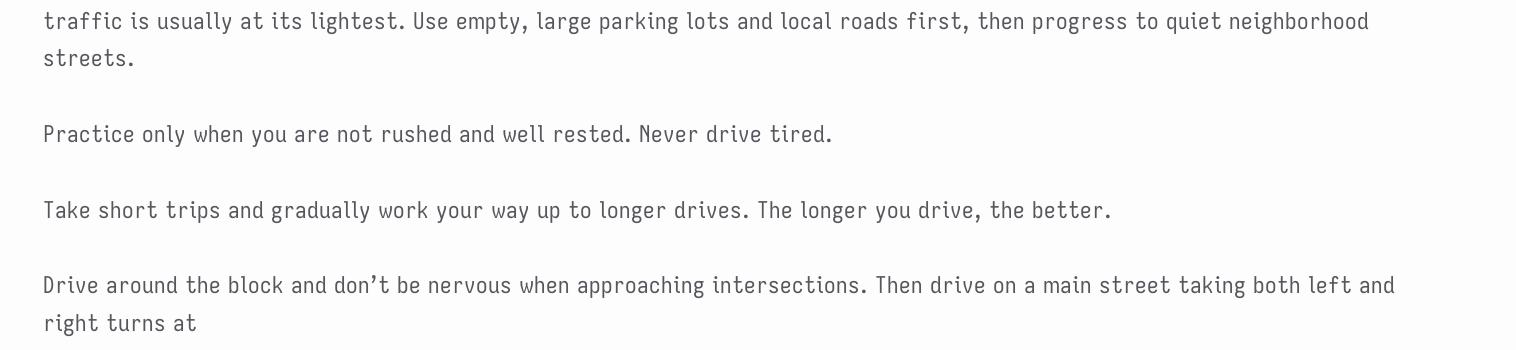traffic is usually at its lightest. Use empty, large parking lots and local roads first, then progress to quiet neighborhood streets.

Practice only when you are not rushed and well rested. Never drive tired.

Take short trips and gradually work your way up to longer drives. The longer you drive, the better.

Drive around the block and don’t be nervous when approaching intersections. Then drive on a main street taking both left and right turns at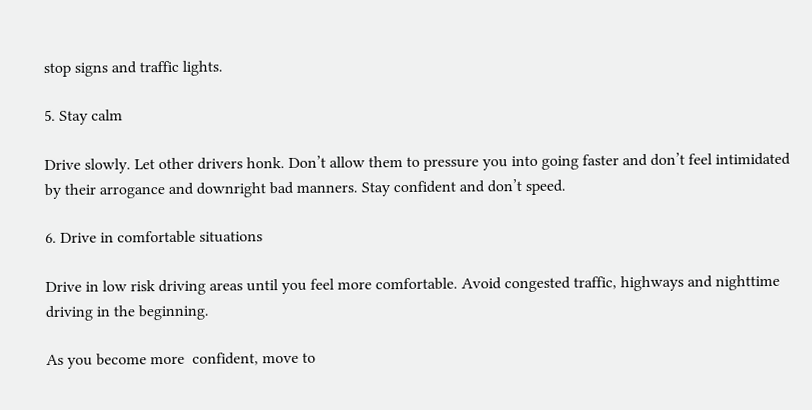stop signs and traffic lights.

5. Stay calm

Drive slowly. Let other drivers honk. Don’t allow them to pressure you into going faster and don’t feel intimidated by their arrogance and downright bad manners. Stay confident and don’t speed.

6. Drive in comfortable situations

Drive in low risk driving areas until you feel more comfortable. Avoid congested traffic, highways and nighttime driving in the beginning.

As you become more  confident, move to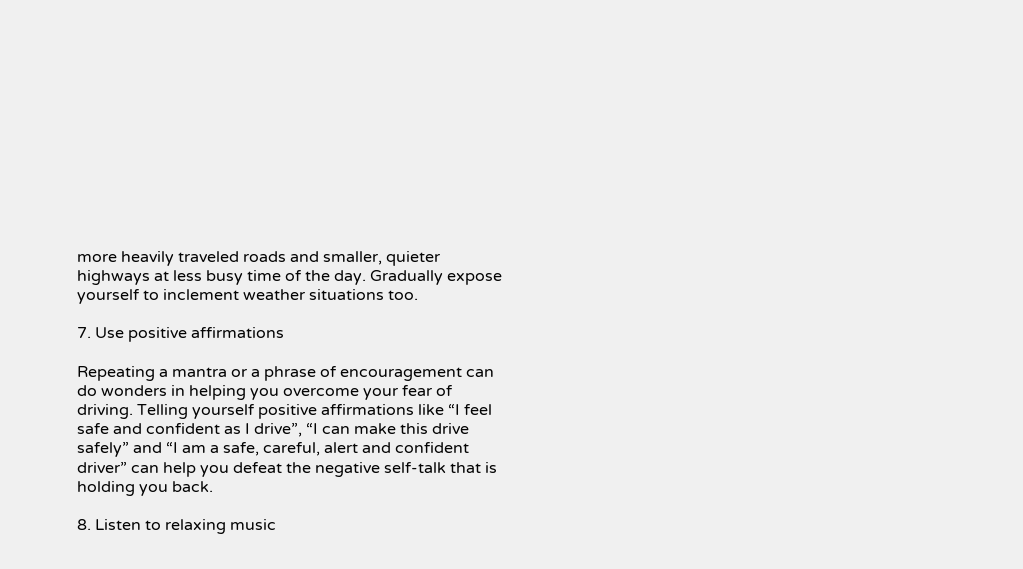more heavily traveled roads and smaller, quieter highways at less busy time of the day. Gradually expose yourself to inclement weather situations too.

7. Use positive affirmations

Repeating a mantra or a phrase of encouragement can do wonders in helping you overcome your fear of driving. Telling yourself positive affirmations like “I feel safe and confident as I drive”, “I can make this drive safely” and “I am a safe, careful, alert and confident driver” can help you defeat the negative self-talk that is holding you back.

8. Listen to relaxing music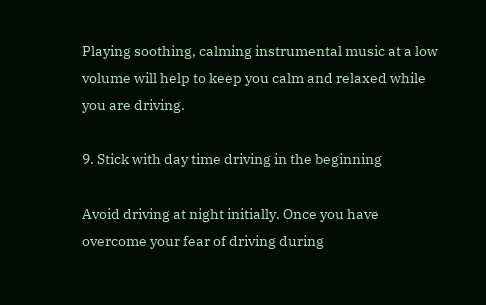Playing soothing, calming instrumental music at a low volume will help to keep you calm and relaxed while you are driving.

9. Stick with day time driving in the beginning

Avoid driving at night initially. Once you have overcome your fear of driving during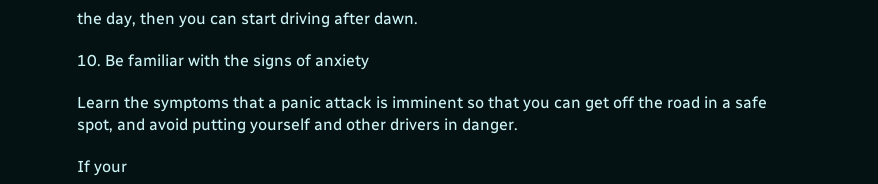the day, then you can start driving after dawn.

10. Be familiar with the signs of anxiety

Learn the symptoms that a panic attack is imminent so that you can get off the road in a safe spot, and avoid putting yourself and other drivers in danger.

If your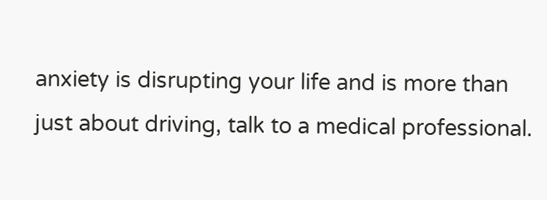anxiety is disrupting your life and is more than just about driving, talk to a medical professional.